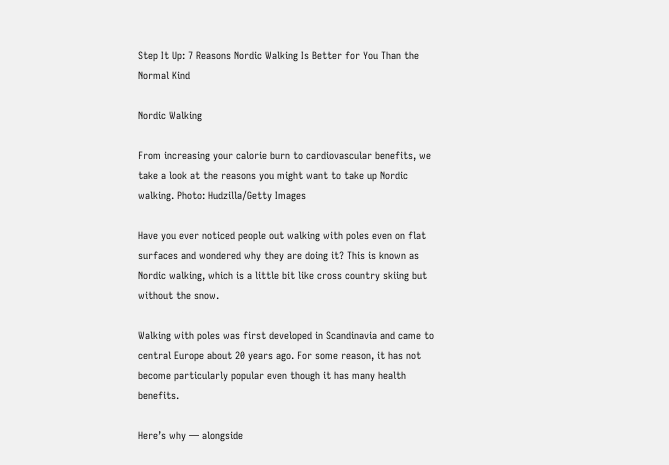Step It Up: 7 Reasons Nordic Walking Is Better for You Than the Normal Kind

Nordic Walking

From increasing your calorie burn to cardiovascular benefits, we take a look at the reasons you might want to take up Nordic walking. Photo: Hudzilla/Getty Images

Have you ever noticed people out walking with poles even on flat surfaces and wondered why they are doing it? This is known as Nordic walking, which is a little bit like cross country skiing but without the snow.

Walking with poles was first developed in Scandinavia and came to central Europe about 20 years ago. For some reason, it has not become particularly popular even though it has many health benefits.

Here’s why — alongside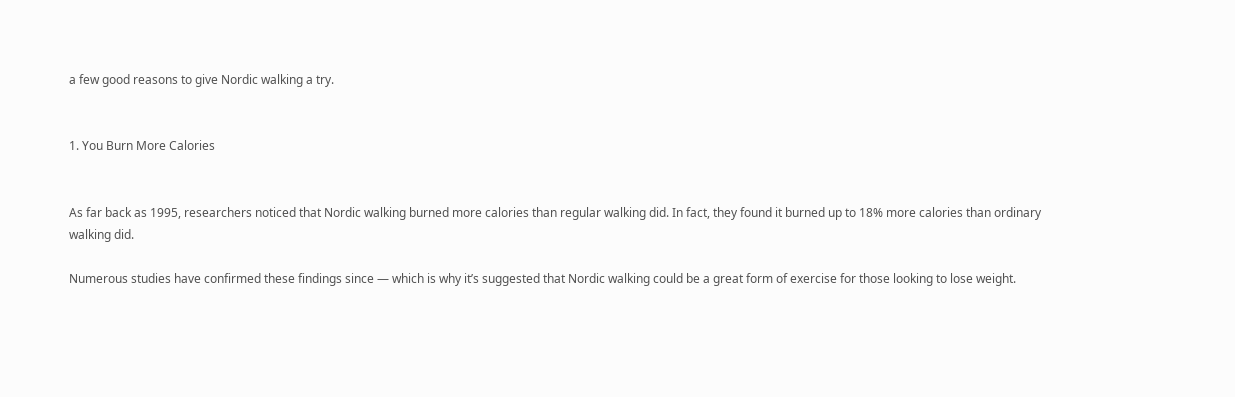a few good reasons to give Nordic walking a try.


1. You Burn More Calories


As far back as 1995, researchers noticed that Nordic walking burned more calories than regular walking did. In fact, they found it burned up to 18% more calories than ordinary walking did.

Numerous studies have confirmed these findings since — which is why it’s suggested that Nordic walking could be a great form of exercise for those looking to lose weight.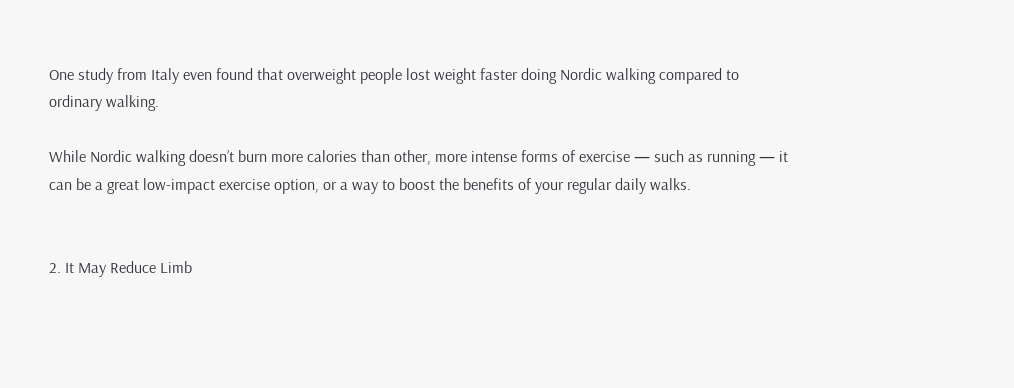One study from Italy even found that overweight people lost weight faster doing Nordic walking compared to ordinary walking.

While Nordic walking doesn’t burn more calories than other, more intense forms of exercise — such as running — it can be a great low-impact exercise option, or a way to boost the benefits of your regular daily walks.


2. It May Reduce Limb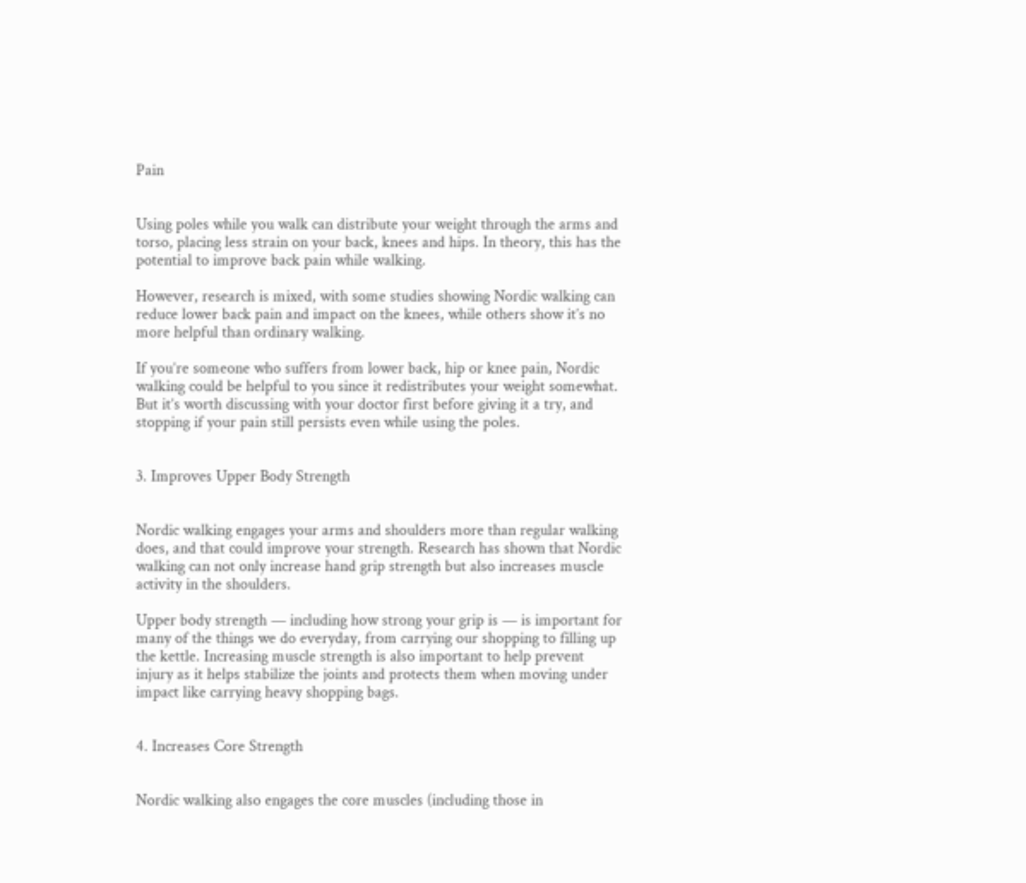Pain


Using poles while you walk can distribute your weight through the arms and torso, placing less strain on your back, knees and hips. In theory, this has the potential to improve back pain while walking.

However, research is mixed, with some studies showing Nordic walking can reduce lower back pain and impact on the knees, while others show it’s no more helpful than ordinary walking.

If you’re someone who suffers from lower back, hip or knee pain, Nordic walking could be helpful to you since it redistributes your weight somewhat. But it’s worth discussing with your doctor first before giving it a try, and stopping if your pain still persists even while using the poles.


3. Improves Upper Body Strength


Nordic walking engages your arms and shoulders more than regular walking does, and that could improve your strength. Research has shown that Nordic walking can not only increase hand grip strength but also increases muscle activity in the shoulders.

Upper body strength — including how strong your grip is — is important for many of the things we do everyday, from carrying our shopping to filling up the kettle. Increasing muscle strength is also important to help prevent injury as it helps stabilize the joints and protects them when moving under impact like carrying heavy shopping bags.


4. Increases Core Strength


Nordic walking also engages the core muscles (including those in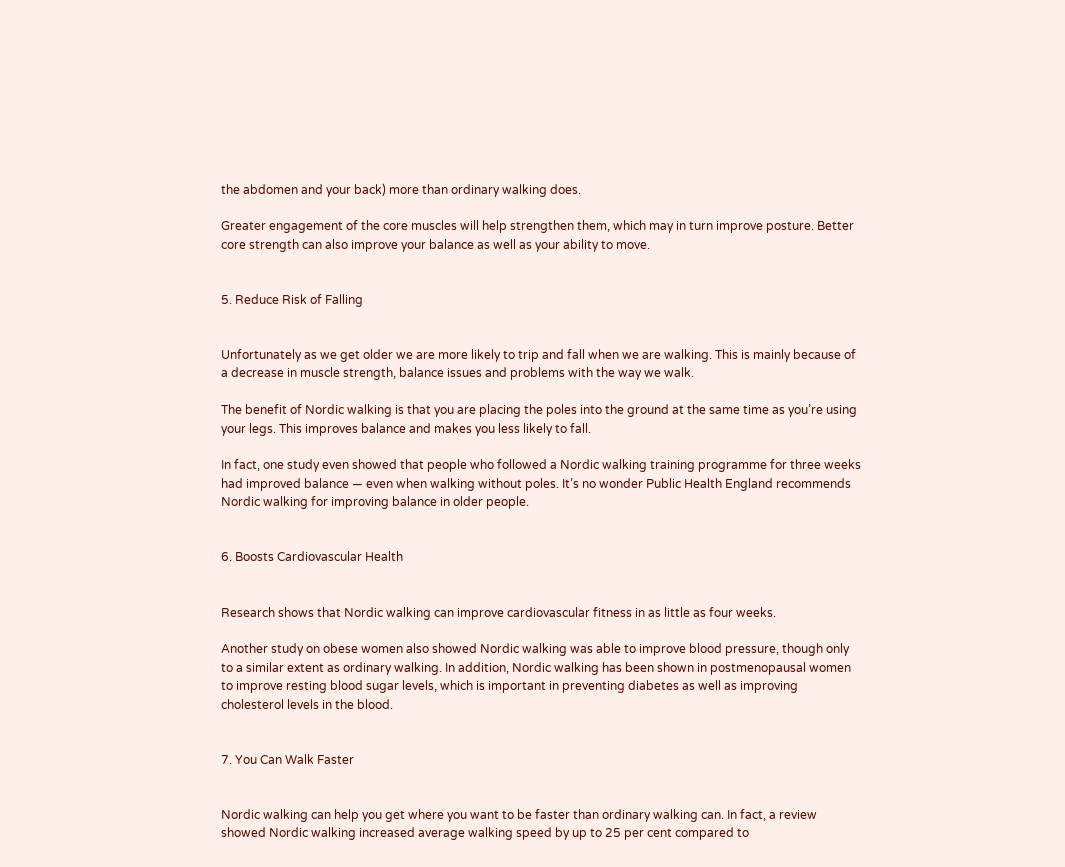the abdomen and your back) more than ordinary walking does.

Greater engagement of the core muscles will help strengthen them, which may in turn improve posture. Better core strength can also improve your balance as well as your ability to move.


5. Reduce Risk of Falling


Unfortunately as we get older we are more likely to trip and fall when we are walking. This is mainly because of a decrease in muscle strength, balance issues and problems with the way we walk.

The benefit of Nordic walking is that you are placing the poles into the ground at the same time as you’re using your legs. This improves balance and makes you less likely to fall.

In fact, one study even showed that people who followed a Nordic walking training programme for three weeks had improved balance — even when walking without poles. It’s no wonder Public Health England recommends Nordic walking for improving balance in older people.


6. Boosts Cardiovascular Health


Research shows that Nordic walking can improve cardiovascular fitness in as little as four weeks.

Another study on obese women also showed Nordic walking was able to improve blood pressure, though only to a similar extent as ordinary walking. In addition, Nordic walking has been shown in postmenopausal women to improve resting blood sugar levels, which is important in preventing diabetes as well as improving cholesterol levels in the blood.


7. You Can Walk Faster


Nordic walking can help you get where you want to be faster than ordinary walking can. In fact, a review showed Nordic walking increased average walking speed by up to 25 per cent compared to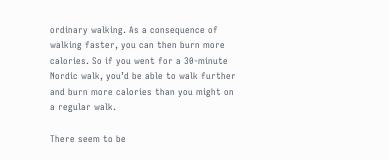ordinary walking. As a consequence of walking faster, you can then burn more calories. So if you went for a 30-minute Nordic walk, you’d be able to walk further and burn more calories than you might on a regular walk.

There seem to be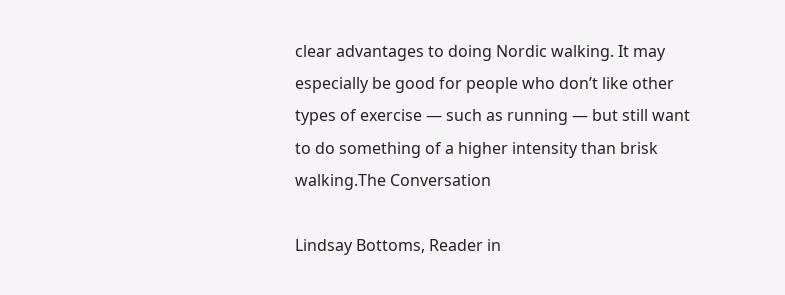clear advantages to doing Nordic walking. It may especially be good for people who don’t like other types of exercise — such as running — but still want to do something of a higher intensity than brisk walking.The Conversation

Lindsay Bottoms, Reader in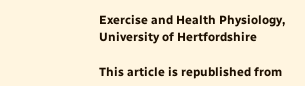Exercise and Health Physiology, University of Hertfordshire

This article is republished from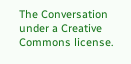The Conversation under a Creative Commons license.